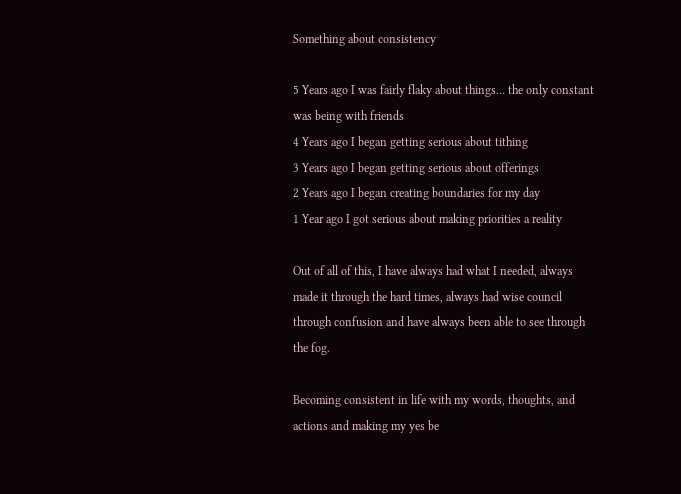Something about consistency

5 Years ago I was fairly flaky about things… the only constant was being with friends
4 Years ago I began getting serious about tithing
3 Years ago I began getting serious about offerings
2 Years ago I began creating boundaries for my day
1 Year ago I got serious about making priorities a reality

Out of all of this, I have always had what I needed, always made it through the hard times, always had wise council through confusion and have always been able to see through the fog.

Becoming consistent in life with my words, thoughts, and actions and making my yes be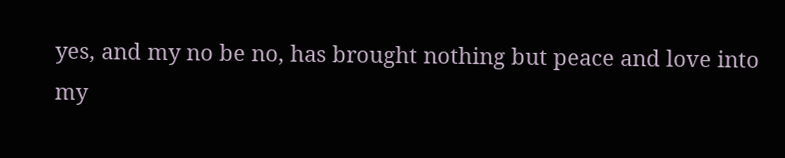yes, and my no be no, has brought nothing but peace and love into my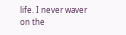life. I never waver on the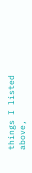things I listed above,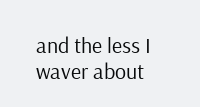and the less I waver about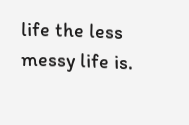life the less messy life is.